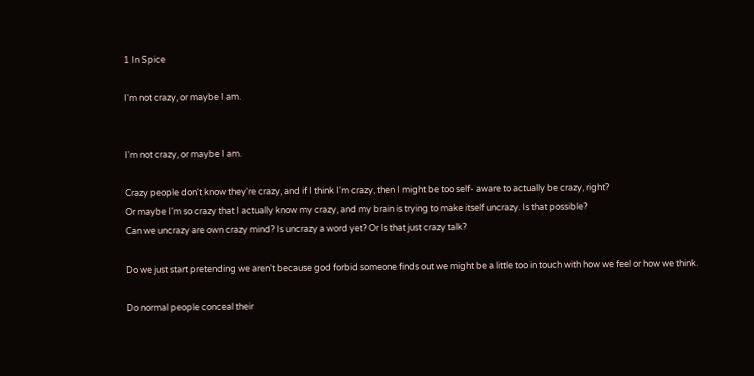1 In Spice

I'm not crazy, or maybe I am.


I'm not crazy, or maybe I am.

Crazy people don't know they're crazy, and if I think I'm crazy, then I might be too self- aware to actually be crazy, right?
Or maybe I'm so crazy that I actually know my crazy, and my brain is trying to make itself uncrazy. Is that possible?
Can we uncrazy are own crazy mind? Is uncrazy a word yet? Or Is that just crazy talk?

Do we just start pretending we aren't because god forbid someone finds out we might be a little too in touch with how we feel or how we think.

Do normal people conceal their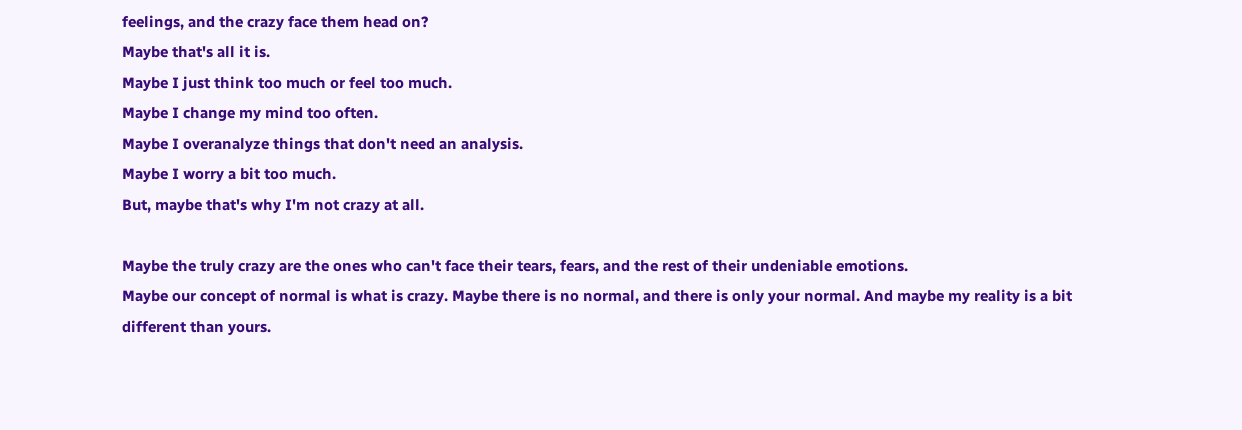feelings, and the crazy face them head on?
Maybe that's all it is.
Maybe I just think too much or feel too much.
Maybe I change my mind too often.
Maybe I overanalyze things that don't need an analysis.
Maybe I worry a bit too much.
But, maybe that's why I'm not crazy at all.

Maybe the truly crazy are the ones who can't face their tears, fears, and the rest of their undeniable emotions.
Maybe our concept of normal is what is crazy. Maybe there is no normal, and there is only your normal. And maybe my reality is a bit different than yours.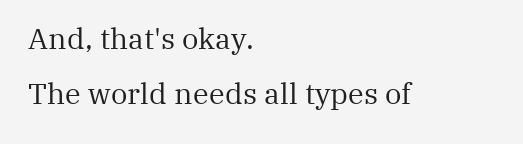And, that's okay.
The world needs all types of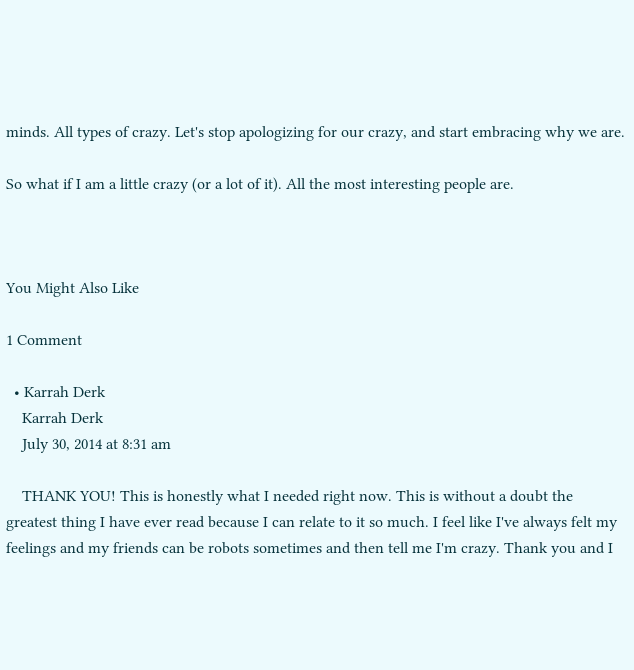minds. All types of crazy. Let's stop apologizing for our crazy, and start embracing why we are.

So what if I am a little crazy (or a lot of it). All the most interesting people are.



You Might Also Like

1 Comment

  • Karrah Derk
    Karrah Derk
    July 30, 2014 at 8:31 am

    THANK YOU! This is honestly what I needed right now. This is without a doubt the greatest thing I have ever read because I can relate to it so much. I feel like I've always felt my feelings and my friends can be robots sometimes and then tell me I'm crazy. Thank you and I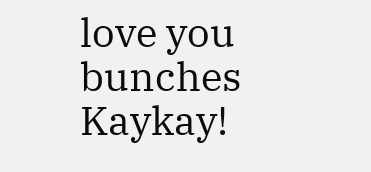love you bunches Kaykay!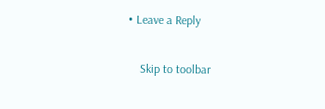• Leave a Reply

    Skip to toolbar